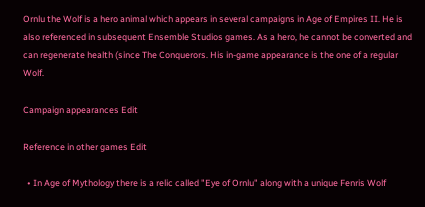Ornlu the Wolf is a hero animal which appears in several campaigns in Age of Empires II. He is also referenced in subsequent Ensemble Studios games. As a hero, he cannot be converted and can regenerate health (since The Conquerors. His in-game appearance is the one of a regular Wolf.

Campaign appearances Edit

Reference in other games Edit

  • In Age of Mythology there is a relic called "Eye of Ornlu" along with a unique Fenris Wolf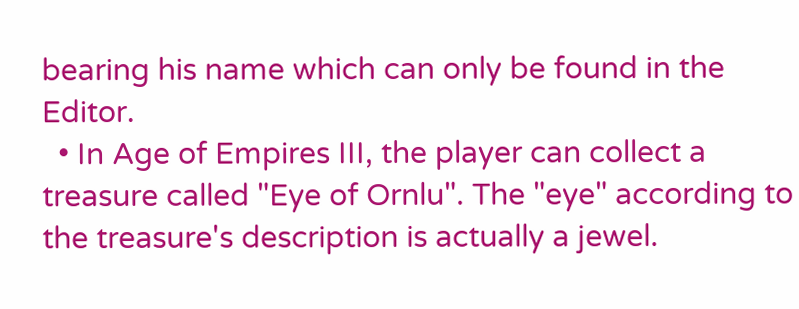bearing his name which can only be found in the Editor.
  • In Age of Empires III, the player can collect a treasure called "Eye of Ornlu". The "eye" according to the treasure's description is actually a jewel.